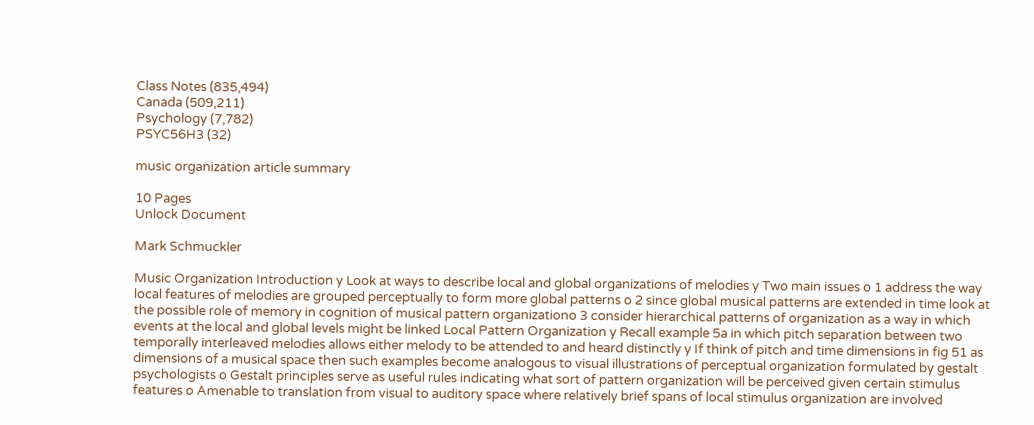Class Notes (835,494)
Canada (509,211)
Psychology (7,782)
PSYC56H3 (32)

music organization article summary

10 Pages
Unlock Document

Mark Schmuckler

Music Organization Introduction y Look at ways to describe local and global organizations of melodies y Two main issues o 1 address the way local features of melodies are grouped perceptually to form more global patterns o 2 since global musical patterns are extended in time look at the possible role of memory in cognition of musical pattern organizationo 3 consider hierarchical patterns of organization as a way in which events at the local and global levels might be linked Local Pattern Organization y Recall example 5a in which pitch separation between two temporally interleaved melodies allows either melody to be attended to and heard distinctly y If think of pitch and time dimensions in fig 51 as dimensions of a musical space then such examples become analogous to visual illustrations of perceptual organization formulated by gestalt psychologists o Gestalt principles serve as useful rules indicating what sort of pattern organization will be perceived given certain stimulus features o Amenable to translation from visual to auditory space where relatively brief spans of local stimulus organization are involved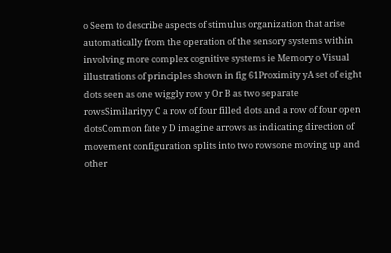o Seem to describe aspects of stimulus organization that arise automatically from the operation of the sensory systems within involving more complex cognitive systems ie Memory o Visual illustrations of principles shown in fig 61Proximity yA set of eight dots seen as one wiggly row y Or B as two separate rowsSimilarityy C a row of four filled dots and a row of four open dotsCommon fate y D imagine arrows as indicating direction of movement configuration splits into two rowsone moving up and other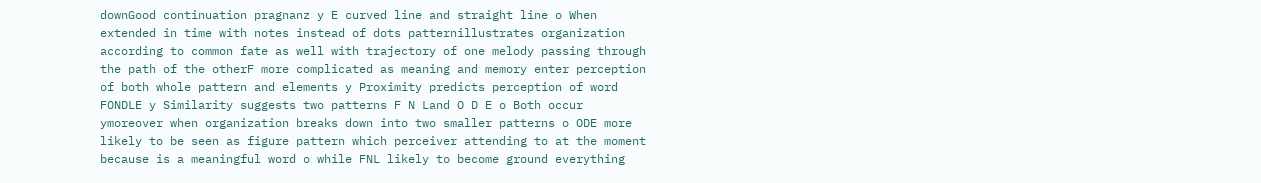downGood continuation pragnanz y E curved line and straight line o When extended in time with notes instead of dots patternillustrates organization according to common fate as well with trajectory of one melody passing through the path of the otherF more complicated as meaning and memory enter perception of both whole pattern and elements y Proximity predicts perception of word FONDLE y Similarity suggests two patterns F N Land O D E o Both occur ymoreover when organization breaks down into two smaller patterns o ODE more likely to be seen as figure pattern which perceiver attending to at the moment because is a meaningful word o while FNL likely to become ground everything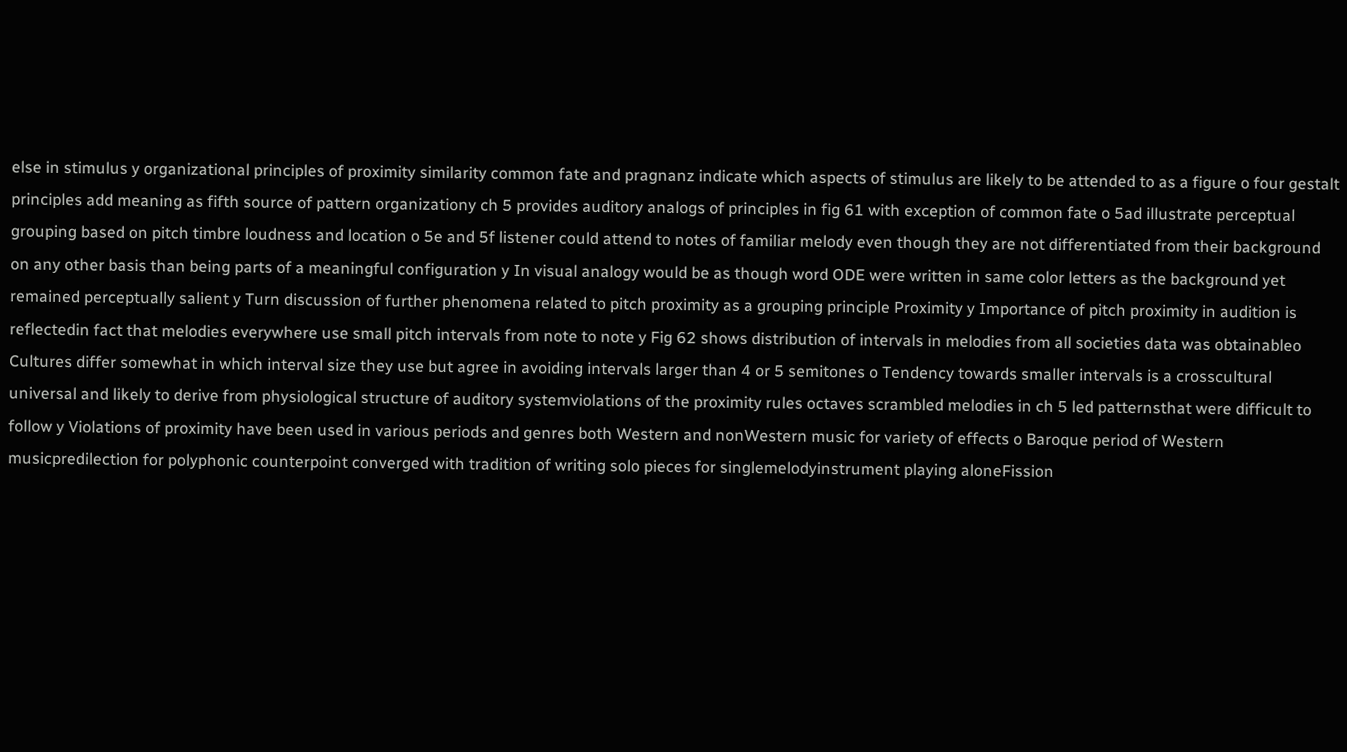else in stimulus y organizational principles of proximity similarity common fate and pragnanz indicate which aspects of stimulus are likely to be attended to as a figure o four gestalt principles add meaning as fifth source of pattern organizationy ch 5 provides auditory analogs of principles in fig 61 with exception of common fate o 5ad illustrate perceptual grouping based on pitch timbre loudness and location o 5e and 5f listener could attend to notes of familiar melody even though they are not differentiated from their background on any other basis than being parts of a meaningful configuration y In visual analogy would be as though word ODE were written in same color letters as the background yet remained perceptually salient y Turn discussion of further phenomena related to pitch proximity as a grouping principle Proximity y Importance of pitch proximity in audition is reflectedin fact that melodies everywhere use small pitch intervals from note to note y Fig 62 shows distribution of intervals in melodies from all societies data was obtainableo Cultures differ somewhat in which interval size they use but agree in avoiding intervals larger than 4 or 5 semitones o Tendency towards smaller intervals is a crosscultural universal and likely to derive from physiological structure of auditory systemviolations of the proximity rules octaves scrambled melodies in ch 5 led patternsthat were difficult to follow y Violations of proximity have been used in various periods and genres both Western and nonWestern music for variety of effects o Baroque period of Western musicpredilection for polyphonic counterpoint converged with tradition of writing solo pieces for singlemelodyinstrument playing aloneFission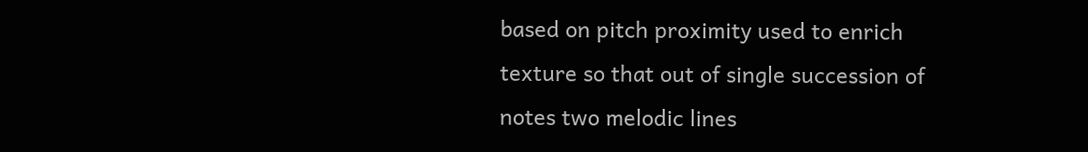based on pitch proximity used to enrich texture so that out of single succession of notes two melodic lines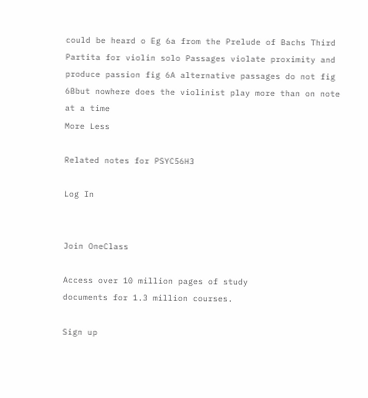could be heard o Eg 6a from the Prelude of Bachs Third Partita for violin solo Passages violate proximity and produce passion fig 6A alternative passages do not fig 6Bbut nowhere does the violinist play more than on note at a time
More Less

Related notes for PSYC56H3

Log In


Join OneClass

Access over 10 million pages of study
documents for 1.3 million courses.

Sign up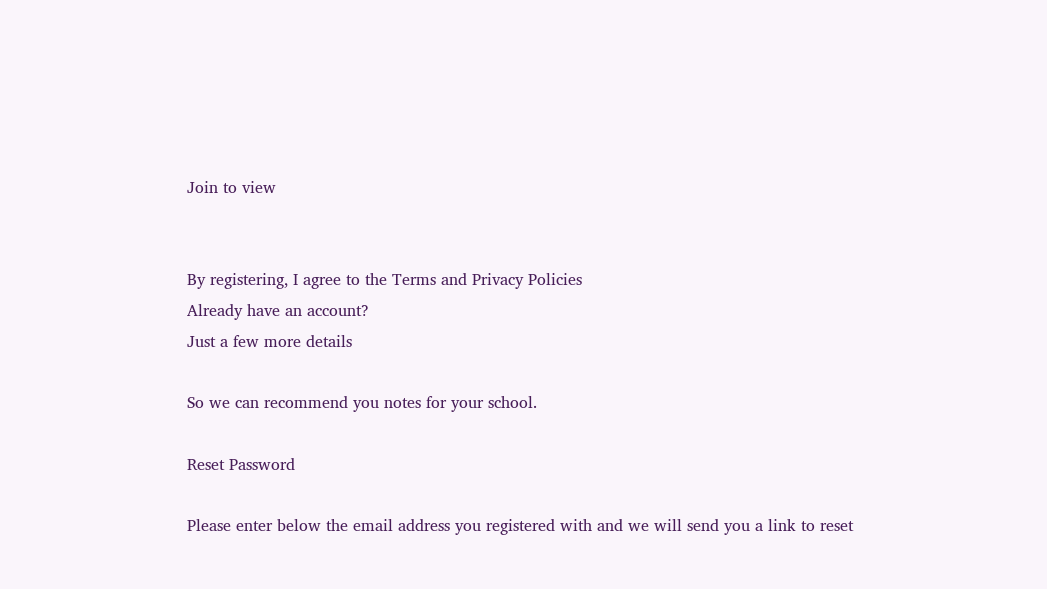Join to view


By registering, I agree to the Terms and Privacy Policies
Already have an account?
Just a few more details

So we can recommend you notes for your school.

Reset Password

Please enter below the email address you registered with and we will send you a link to reset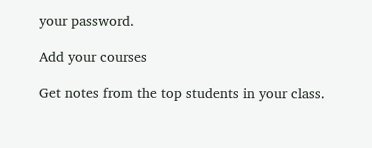your password.

Add your courses

Get notes from the top students in your class.